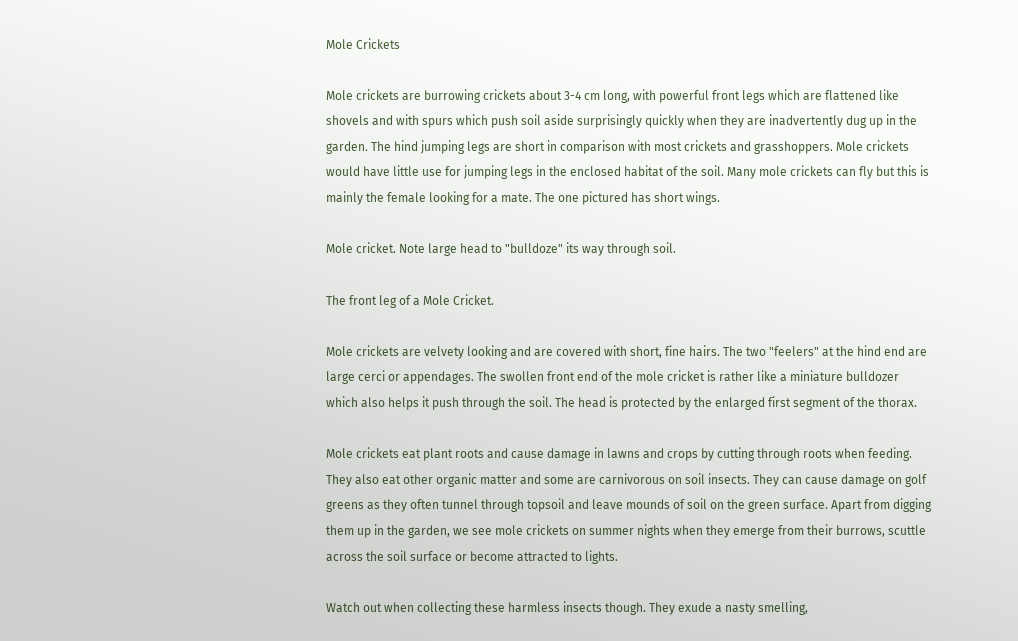Mole Crickets

Mole crickets are burrowing crickets about 3-4 cm long, with powerful front legs which are flattened like shovels and with spurs which push soil aside surprisingly quickly when they are inadvertently dug up in the garden. The hind jumping legs are short in comparison with most crickets and grasshoppers. Mole crickets would have little use for jumping legs in the enclosed habitat of the soil. Many mole crickets can fly but this is mainly the female looking for a mate. The one pictured has short wings.

Mole cricket. Note large head to "bulldoze" its way through soil.

The front leg of a Mole Cricket.

Mole crickets are velvety looking and are covered with short, fine hairs. The two "feelers" at the hind end are large cerci or appendages. The swollen front end of the mole cricket is rather like a miniature bulldozer which also helps it push through the soil. The head is protected by the enlarged first segment of the thorax.

Mole crickets eat plant roots and cause damage in lawns and crops by cutting through roots when feeding. They also eat other organic matter and some are carnivorous on soil insects. They can cause damage on golf greens as they often tunnel through topsoil and leave mounds of soil on the green surface. Apart from digging them up in the garden, we see mole crickets on summer nights when they emerge from their burrows, scuttle across the soil surface or become attracted to lights.

Watch out when collecting these harmless insects though. They exude a nasty smelling,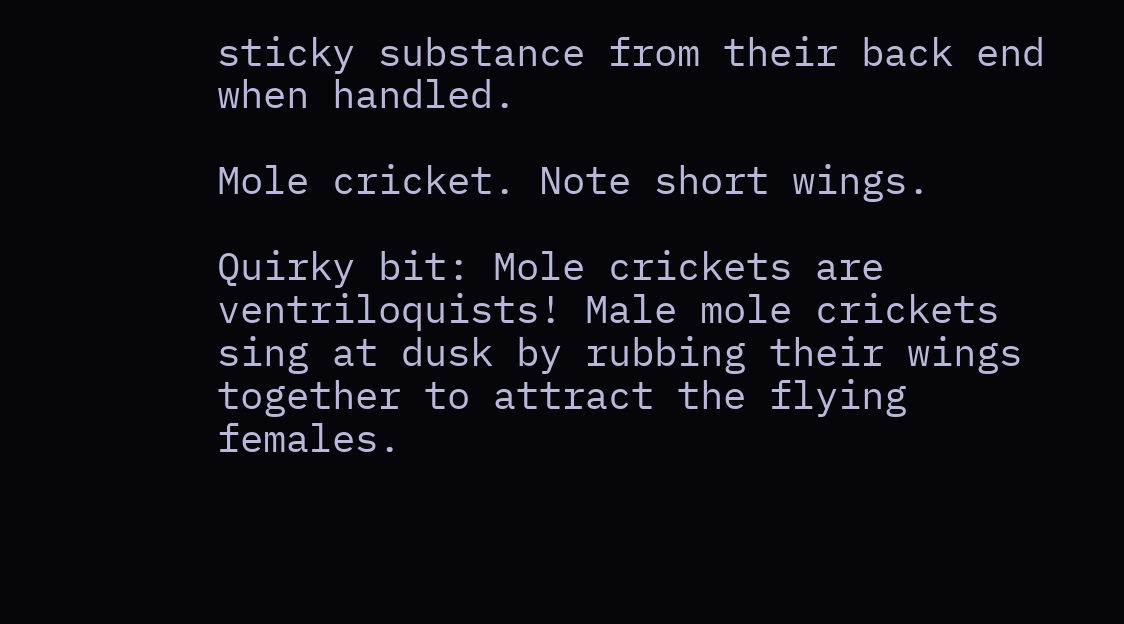sticky substance from their back end when handled.

Mole cricket. Note short wings.

Quirky bit: Mole crickets are ventriloquists! Male mole crickets sing at dusk by rubbing their wings together to attract the flying females.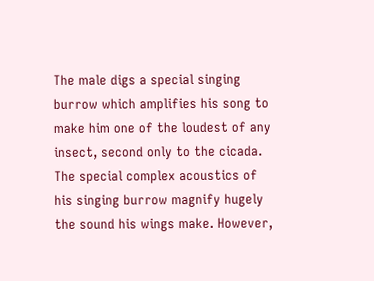The male digs a special singing burrow which amplifies his song to make him one of the loudest of any insect, second only to the cicada. The special complex acoustics of his singing burrow magnify hugely the sound his wings make. However,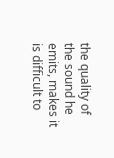the quality of the sound he emits, makes it is difficult to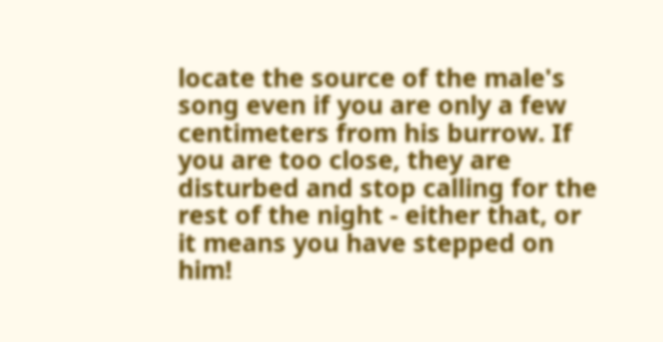locate the source of the male's song even if you are only a few centimeters from his burrow. If you are too close, they are disturbed and stop calling for the rest of the night - either that, or it means you have stepped on him!